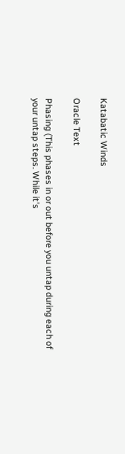Katabatic Winds

Oracle Text

Phasing (This phases in or out before you untap during each of your untap steps. While it's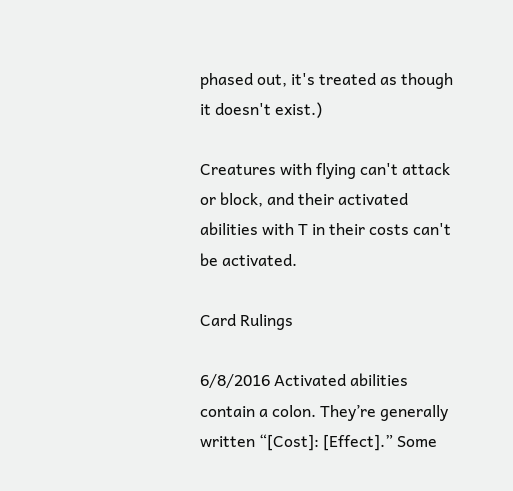phased out, it's treated as though it doesn't exist.)

Creatures with flying can't attack or block, and their activated abilities with T in their costs can't be activated.

Card Rulings

6/8/2016 Activated abilities contain a colon. They’re generally written “[Cost]: [Effect].” Some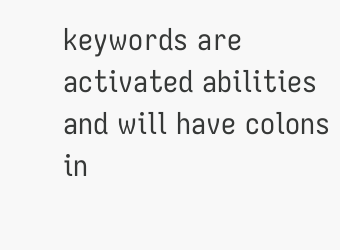keywords are activated abilities and will have colons in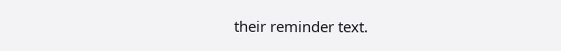their reminder text.